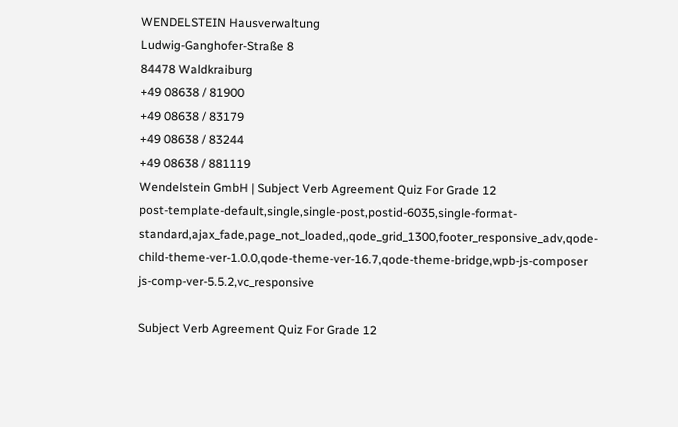WENDELSTEIN Hausverwaltung
Ludwig-Ganghofer-Straße 8
84478 Waldkraiburg
+49 08638 / 81900
+49 08638 / 83179
+49 08638 / 83244
+49 08638 / 881119
Wendelstein GmbH | Subject Verb Agreement Quiz For Grade 12
post-template-default,single,single-post,postid-6035,single-format-standard,ajax_fade,page_not_loaded,,qode_grid_1300,footer_responsive_adv,qode-child-theme-ver-1.0.0,qode-theme-ver-16.7,qode-theme-bridge,wpb-js-composer js-comp-ver-5.5.2,vc_responsive

Subject Verb Agreement Quiz For Grade 12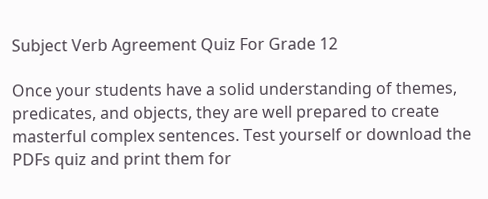Subject Verb Agreement Quiz For Grade 12

Once your students have a solid understanding of themes, predicates, and objects, they are well prepared to create masterful complex sentences. Test yourself or download the PDFs quiz and print them for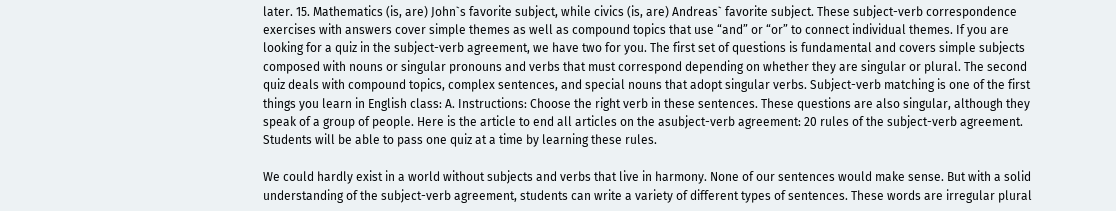later. 15. Mathematics (is, are) John`s favorite subject, while civics (is, are) Andreas` favorite subject. These subject-verb correspondence exercises with answers cover simple themes as well as compound topics that use “and” or “or” to connect individual themes. If you are looking for a quiz in the subject-verb agreement, we have two for you. The first set of questions is fundamental and covers simple subjects composed with nouns or singular pronouns and verbs that must correspond depending on whether they are singular or plural. The second quiz deals with compound topics, complex sentences, and special nouns that adopt singular verbs. Subject-verb matching is one of the first things you learn in English class: A. Instructions: Choose the right verb in these sentences. These questions are also singular, although they speak of a group of people. Here is the article to end all articles on the asubject-verb agreement: 20 rules of the subject-verb agreement. Students will be able to pass one quiz at a time by learning these rules.

We could hardly exist in a world without subjects and verbs that live in harmony. None of our sentences would make sense. But with a solid understanding of the subject-verb agreement, students can write a variety of different types of sentences. These words are irregular plural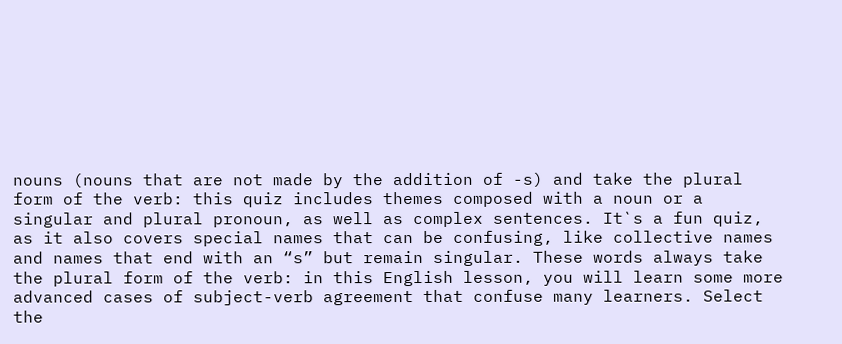nouns (nouns that are not made by the addition of -s) and take the plural form of the verb: this quiz includes themes composed with a noun or a singular and plural pronoun, as well as complex sentences. It`s a fun quiz, as it also covers special names that can be confusing, like collective names and names that end with an “s” but remain singular. These words always take the plural form of the verb: in this English lesson, you will learn some more advanced cases of subject-verb agreement that confuse many learners. Select the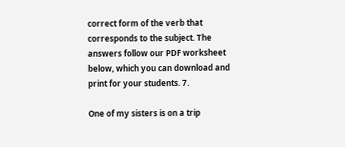correct form of the verb that corresponds to the subject. The answers follow our PDF worksheet below, which you can download and print for your students. 7.

One of my sisters is on a trip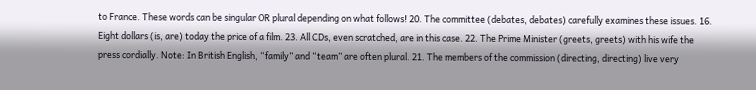to France. These words can be singular OR plural depending on what follows! 20. The committee (debates, debates) carefully examines these issues. 16. Eight dollars (is, are) today the price of a film. 23. All CDs, even scratched, are in this case. 22. The Prime Minister (greets, greets) with his wife the press cordially. Note: In British English, “family” and “team” are often plural. 21. The members of the commission (directing, directing) live very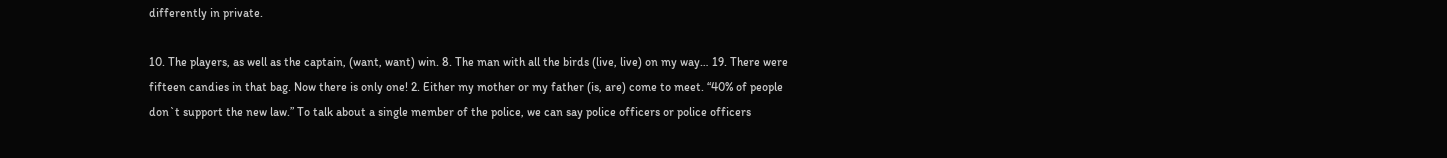differently in private.

10. The players, as well as the captain, (want, want) win. 8. The man with all the birds (live, live) on my way… 19. There were fifteen candies in that bag. Now there is only one! 2. Either my mother or my father (is, are) come to meet. “40% of people don`t support the new law.” To talk about a single member of the police, we can say police officers or police officers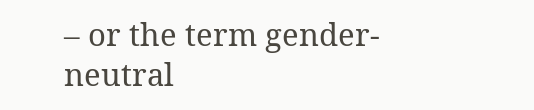– or the term gender-neutral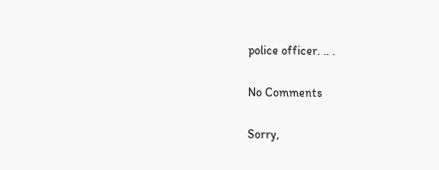police officer. .. .

No Comments

Sorry,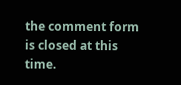the comment form is closed at this time.